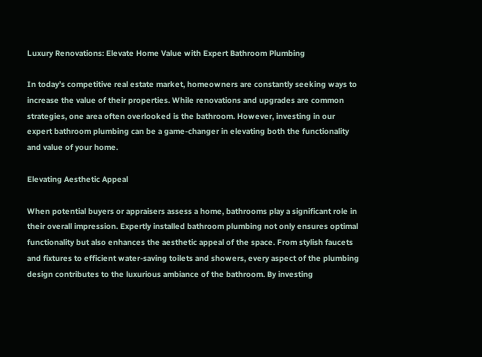Luxury Renovations: Elevate Home Value with Expert Bathroom Plumbing

In today’s competitive real estate market, homeowners are constantly seeking ways to increase the value of their properties. While renovations and upgrades are common strategies, one area often overlooked is the bathroom. However, investing in our expert bathroom plumbing can be a game-changer in elevating both the functionality and value of your home.

Elevating Aesthetic Appeal

When potential buyers or appraisers assess a home, bathrooms play a significant role in their overall impression. Expertly installed bathroom plumbing not only ensures optimal functionality but also enhances the aesthetic appeal of the space. From stylish faucets and fixtures to efficient water-saving toilets and showers, every aspect of the plumbing design contributes to the luxurious ambiance of the bathroom. By investing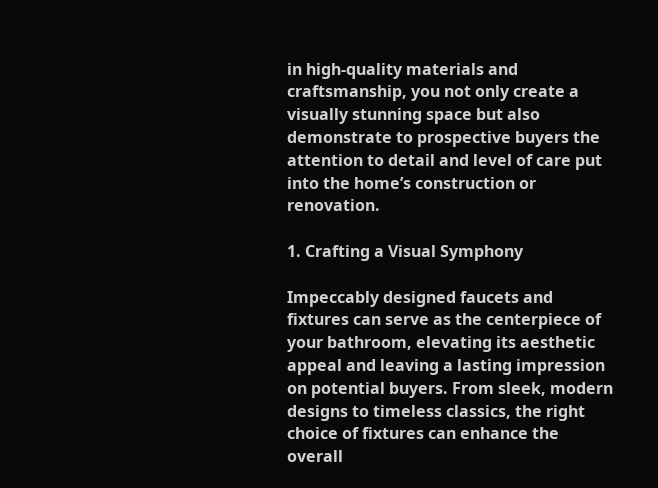in high-quality materials and craftsmanship, you not only create a visually stunning space but also demonstrate to prospective buyers the attention to detail and level of care put into the home’s construction or renovation.

1. Crafting a Visual Symphony

Impeccably designed faucets and fixtures can serve as the centerpiece of your bathroom, elevating its aesthetic appeal and leaving a lasting impression on potential buyers. From sleek, modern designs to timeless classics, the right choice of fixtures can enhance the overall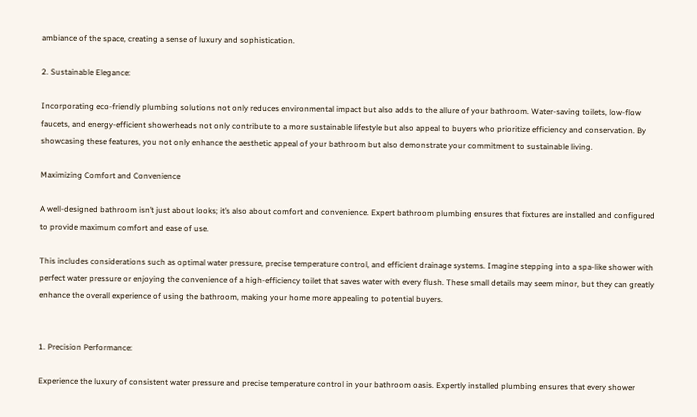ambiance of the space, creating a sense of luxury and sophistication.

2. Sustainable Elegance:

Incorporating eco-friendly plumbing solutions not only reduces environmental impact but also adds to the allure of your bathroom. Water-saving toilets, low-flow faucets, and energy-efficient showerheads not only contribute to a more sustainable lifestyle but also appeal to buyers who prioritize efficiency and conservation. By showcasing these features, you not only enhance the aesthetic appeal of your bathroom but also demonstrate your commitment to sustainable living.

Maximizing Comfort and Convenience

A well-designed bathroom isn’t just about looks; it’s also about comfort and convenience. Expert bathroom plumbing ensures that fixtures are installed and configured to provide maximum comfort and ease of use.

This includes considerations such as optimal water pressure, precise temperature control, and efficient drainage systems. Imagine stepping into a spa-like shower with perfect water pressure or enjoying the convenience of a high-efficiency toilet that saves water with every flush. These small details may seem minor, but they can greatly enhance the overall experience of using the bathroom, making your home more appealing to potential buyers.


1. Precision Performance:

Experience the luxury of consistent water pressure and precise temperature control in your bathroom oasis. Expertly installed plumbing ensures that every shower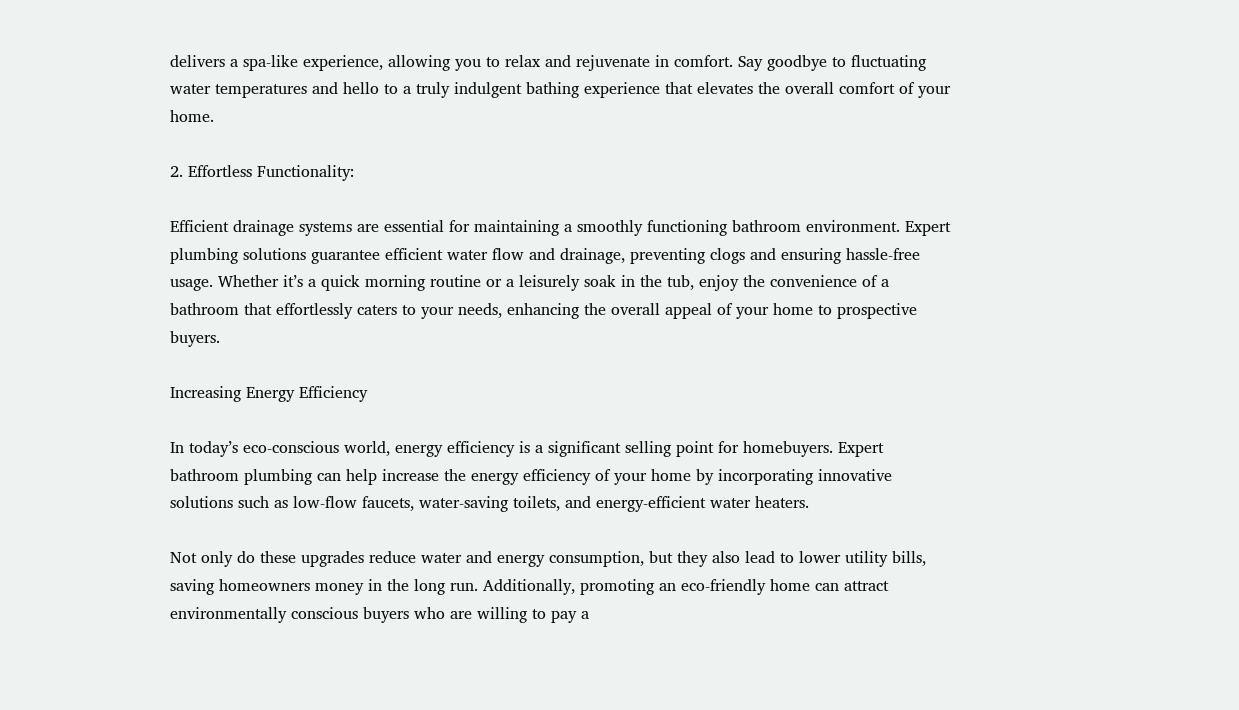delivers a spa-like experience, allowing you to relax and rejuvenate in comfort. Say goodbye to fluctuating water temperatures and hello to a truly indulgent bathing experience that elevates the overall comfort of your home.

2. Effortless Functionality:

Efficient drainage systems are essential for maintaining a smoothly functioning bathroom environment. Expert plumbing solutions guarantee efficient water flow and drainage, preventing clogs and ensuring hassle-free usage. Whether it’s a quick morning routine or a leisurely soak in the tub, enjoy the convenience of a bathroom that effortlessly caters to your needs, enhancing the overall appeal of your home to prospective buyers.

Increasing Energy Efficiency

In today’s eco-conscious world, energy efficiency is a significant selling point for homebuyers. Expert bathroom plumbing can help increase the energy efficiency of your home by incorporating innovative solutions such as low-flow faucets, water-saving toilets, and energy-efficient water heaters.

Not only do these upgrades reduce water and energy consumption, but they also lead to lower utility bills, saving homeowners money in the long run. Additionally, promoting an eco-friendly home can attract environmentally conscious buyers who are willing to pay a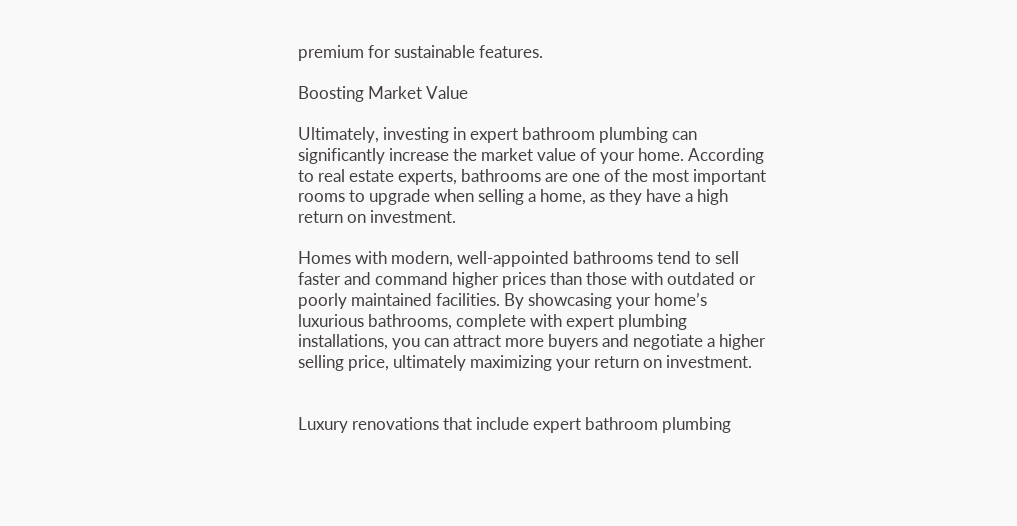premium for sustainable features.

Boosting Market Value

Ultimately, investing in expert bathroom plumbing can significantly increase the market value of your home. According to real estate experts, bathrooms are one of the most important rooms to upgrade when selling a home, as they have a high return on investment.

Homes with modern, well-appointed bathrooms tend to sell faster and command higher prices than those with outdated or poorly maintained facilities. By showcasing your home’s luxurious bathrooms, complete with expert plumbing installations, you can attract more buyers and negotiate a higher selling price, ultimately maximizing your return on investment.


Luxury renovations that include expert bathroom plumbing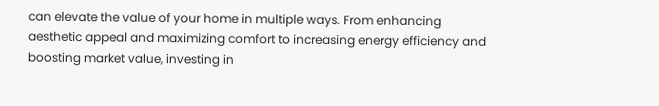can elevate the value of your home in multiple ways. From enhancing aesthetic appeal and maximizing comfort to increasing energy efficiency and boosting market value, investing in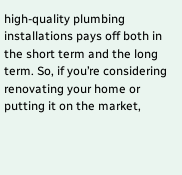high-quality plumbing installations pays off both in the short term and the long term. So, if you’re considering renovating your home or putting it on the market,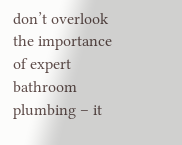don’t overlook the importance of expert bathroom plumbing – it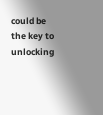could be the key to unlocking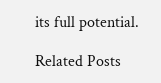its full potential.

Related Posts